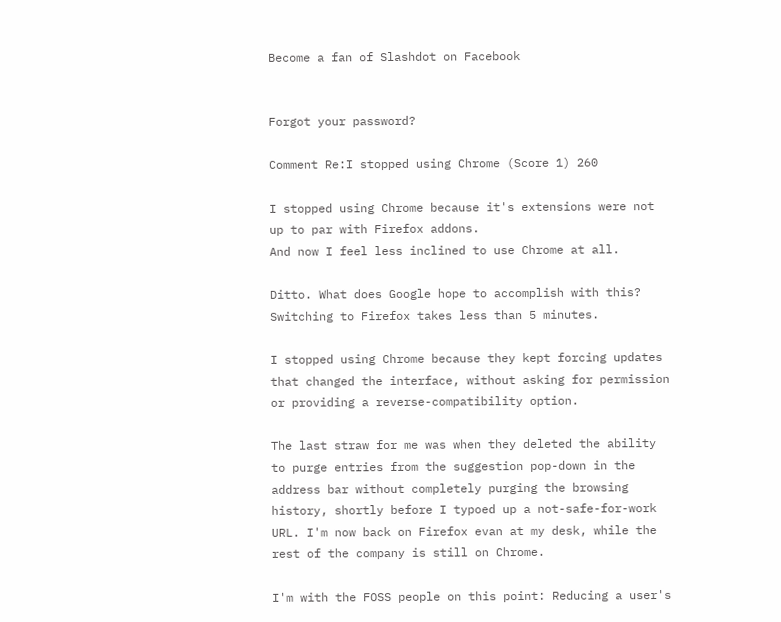Become a fan of Slashdot on Facebook


Forgot your password?

Comment Re:I stopped using Chrome (Score 1) 260

I stopped using Chrome because it's extensions were not up to par with Firefox addons.
And now I feel less inclined to use Chrome at all.

Ditto. What does Google hope to accomplish with this? Switching to Firefox takes less than 5 minutes.

I stopped using Chrome because they kept forcing updates that changed the interface, without asking for permission or providing a reverse-compatibility option.

The last straw for me was when they deleted the ability to purge entries from the suggestion pop-down in the address bar without completely purging the browsing history, shortly before I typoed up a not-safe-for-work URL. I'm now back on Firefox evan at my desk, while the rest of the company is still on Chrome.

I'm with the FOSS people on this point: Reducing a user's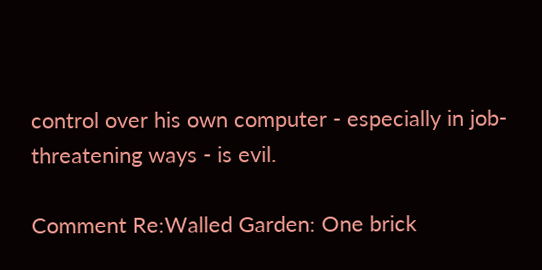control over his own computer - especially in job-threatening ways - is evil.

Comment Re:Walled Garden: One brick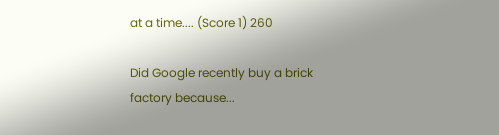at a time.... (Score 1) 260

Did Google recently buy a brick factory because...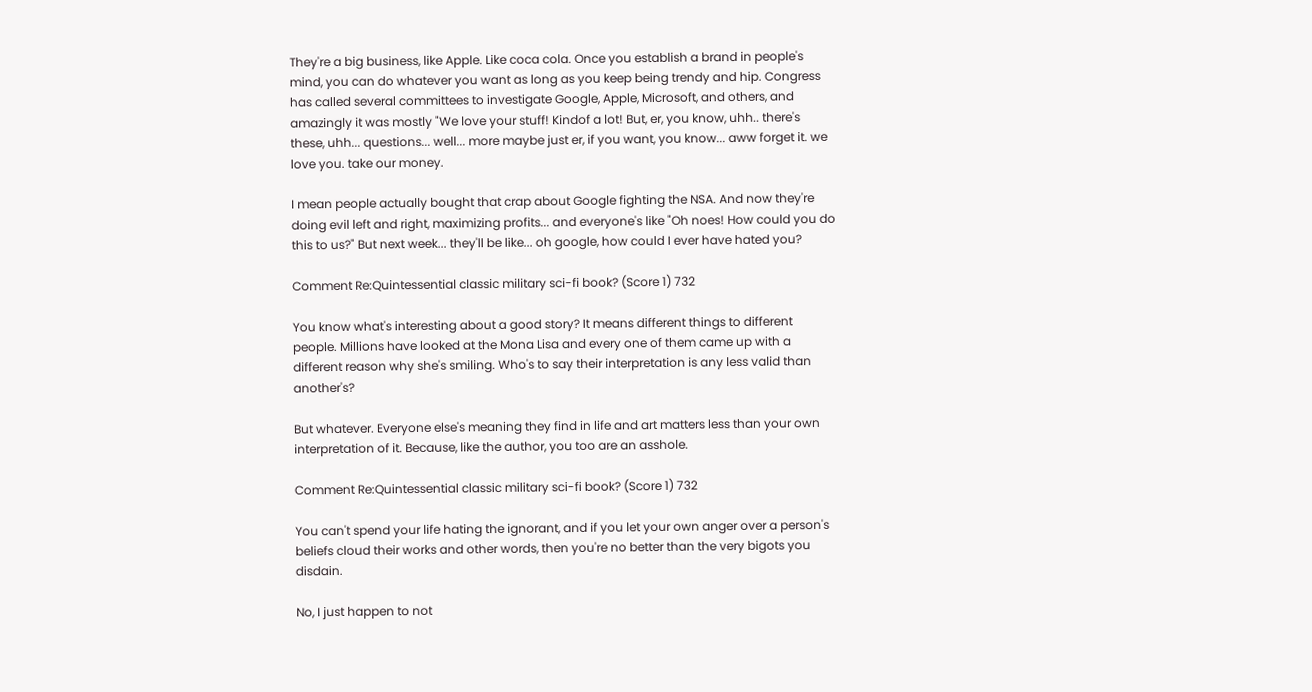They're a big business, like Apple. Like coca cola. Once you establish a brand in people's mind, you can do whatever you want as long as you keep being trendy and hip. Congress has called several committees to investigate Google, Apple, Microsoft, and others, and amazingly it was mostly "We love your stuff! Kindof a lot! But, er, you know, uhh.. there's these, uhh... questions... well... more maybe just er, if you want, you know... aww forget it. we love you. take our money.

I mean people actually bought that crap about Google fighting the NSA. And now they're doing evil left and right, maximizing profits... and everyone's like "Oh noes! How could you do this to us?" But next week... they'll be like... oh google, how could I ever have hated you?

Comment Re:Quintessential classic military sci-fi book? (Score 1) 732

You know what's interesting about a good story? It means different things to different people. Millions have looked at the Mona Lisa and every one of them came up with a different reason why she's smiling. Who's to say their interpretation is any less valid than another's?

But whatever. Everyone else's meaning they find in life and art matters less than your own interpretation of it. Because, like the author, you too are an asshole.

Comment Re:Quintessential classic military sci-fi book? (Score 1) 732

You can't spend your life hating the ignorant, and if you let your own anger over a person's beliefs cloud their works and other words, then you're no better than the very bigots you disdain.

No, I just happen to not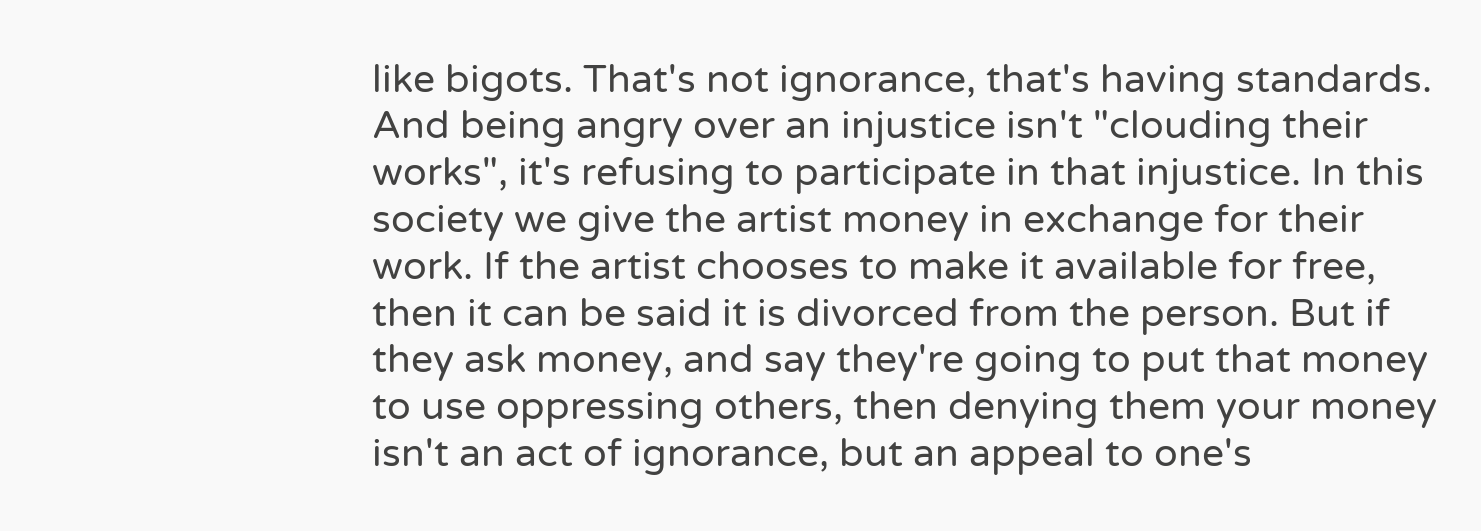like bigots. That's not ignorance, that's having standards. And being angry over an injustice isn't "clouding their works", it's refusing to participate in that injustice. In this society we give the artist money in exchange for their work. If the artist chooses to make it available for free, then it can be said it is divorced from the person. But if they ask money, and say they're going to put that money to use oppressing others, then denying them your money isn't an act of ignorance, but an appeal to one's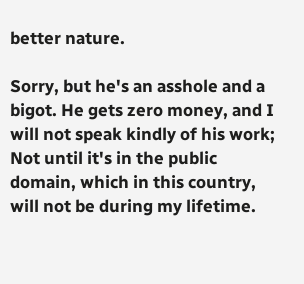better nature.

Sorry, but he's an asshole and a bigot. He gets zero money, and I will not speak kindly of his work; Not until it's in the public domain, which in this country, will not be during my lifetime.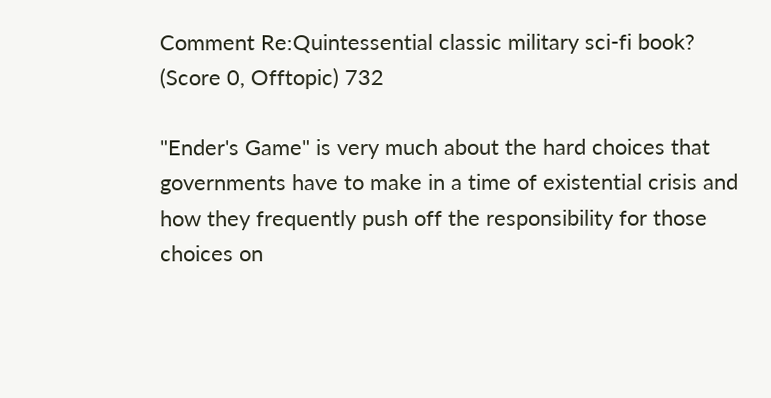Comment Re:Quintessential classic military sci-fi book? (Score 0, Offtopic) 732

"Ender's Game" is very much about the hard choices that governments have to make in a time of existential crisis and how they frequently push off the responsibility for those choices on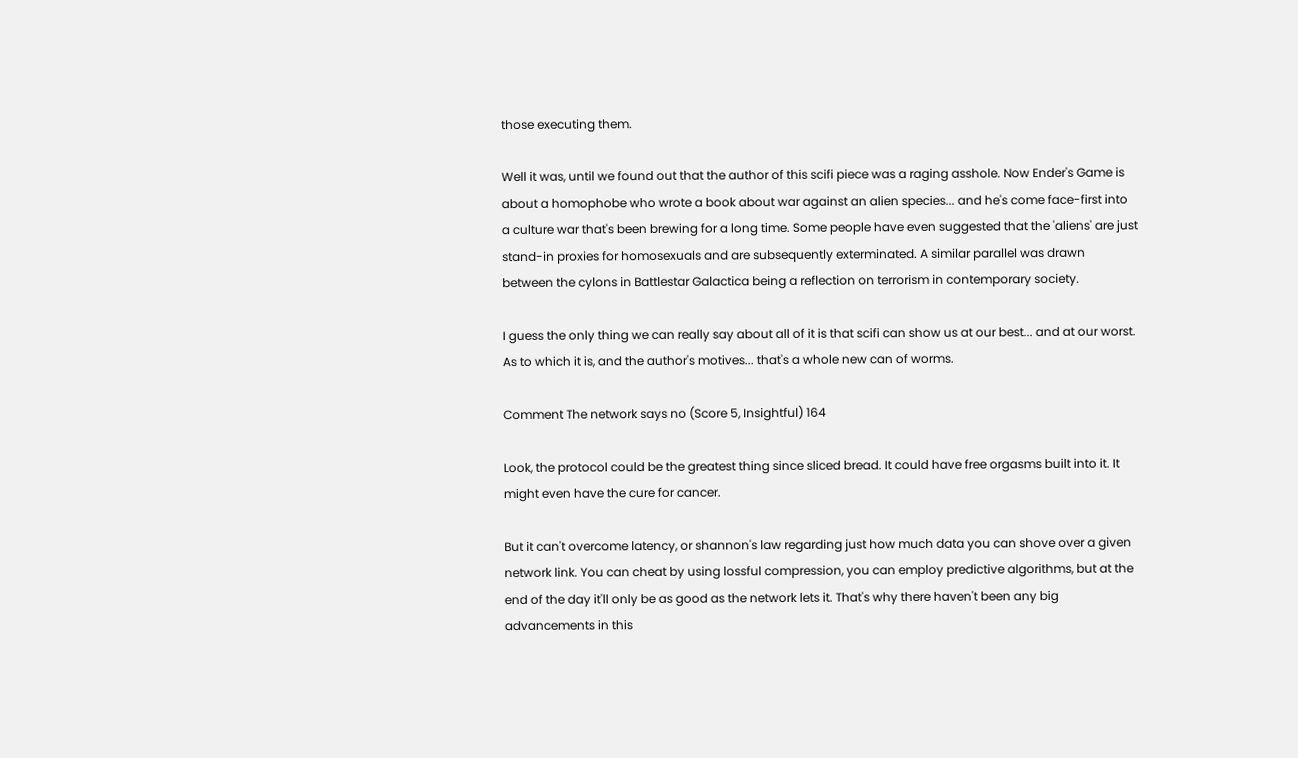those executing them.

Well it was, until we found out that the author of this scifi piece was a raging asshole. Now Ender's Game is about a homophobe who wrote a book about war against an alien species... and he's come face-first into a culture war that's been brewing for a long time. Some people have even suggested that the 'aliens' are just stand-in proxies for homosexuals and are subsequently exterminated. A similar parallel was drawn between the cylons in Battlestar Galactica being a reflection on terrorism in contemporary society.

I guess the only thing we can really say about all of it is that scifi can show us at our best... and at our worst. As to which it is, and the author's motives... that's a whole new can of worms.

Comment The network says no (Score 5, Insightful) 164

Look, the protocol could be the greatest thing since sliced bread. It could have free orgasms built into it. It might even have the cure for cancer.

But it can't overcome latency, or shannon's law regarding just how much data you can shove over a given network link. You can cheat by using lossful compression, you can employ predictive algorithms, but at the end of the day it'll only be as good as the network lets it. That's why there haven't been any big advancements in this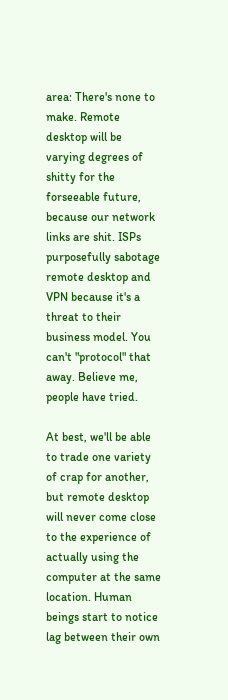area: There's none to make. Remote desktop will be varying degrees of shitty for the forseeable future, because our network links are shit. ISPs purposefully sabotage remote desktop and VPN because it's a threat to their business model. You can't "protocol" that away. Believe me, people have tried.

At best, we'll be able to trade one variety of crap for another, but remote desktop will never come close to the experience of actually using the computer at the same location. Human beings start to notice lag between their own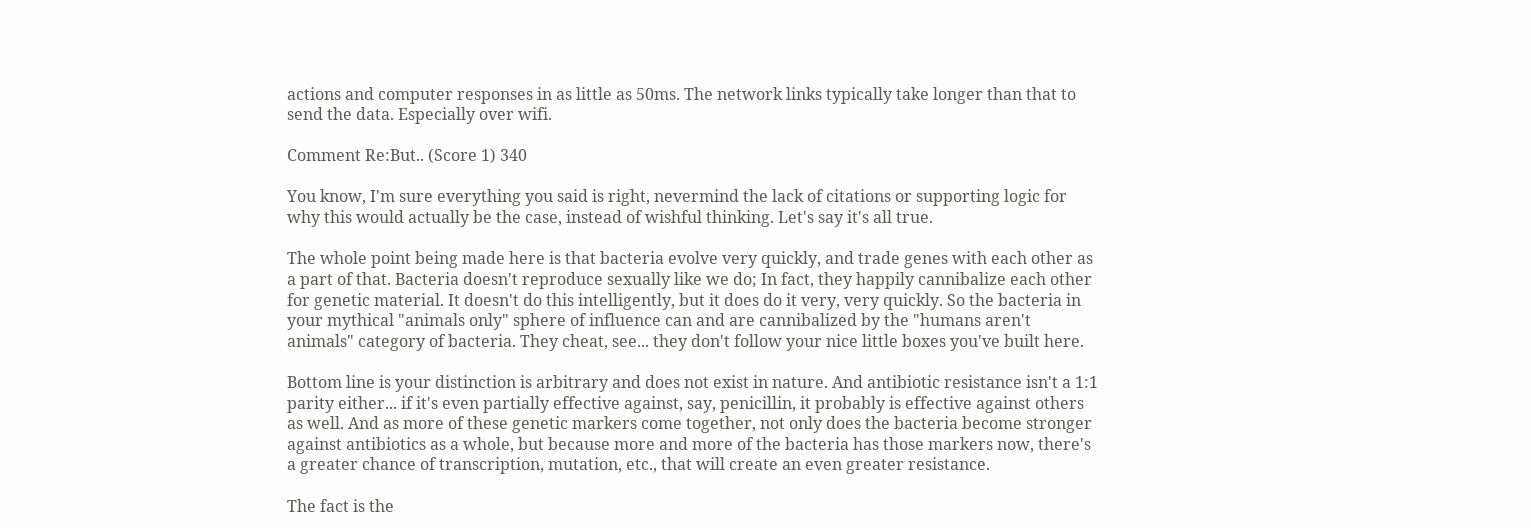actions and computer responses in as little as 50ms. The network links typically take longer than that to send the data. Especially over wifi.

Comment Re:But.. (Score 1) 340

You know, I'm sure everything you said is right, nevermind the lack of citations or supporting logic for why this would actually be the case, instead of wishful thinking. Let's say it's all true.

The whole point being made here is that bacteria evolve very quickly, and trade genes with each other as a part of that. Bacteria doesn't reproduce sexually like we do; In fact, they happily cannibalize each other for genetic material. It doesn't do this intelligently, but it does do it very, very quickly. So the bacteria in your mythical "animals only" sphere of influence can and are cannibalized by the "humans aren't animals" category of bacteria. They cheat, see... they don't follow your nice little boxes you've built here.

Bottom line is your distinction is arbitrary and does not exist in nature. And antibiotic resistance isn't a 1:1 parity either... if it's even partially effective against, say, penicillin, it probably is effective against others as well. And as more of these genetic markers come together, not only does the bacteria become stronger against antibiotics as a whole, but because more and more of the bacteria has those markers now, there's a greater chance of transcription, mutation, etc., that will create an even greater resistance.

The fact is the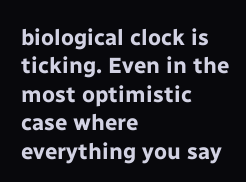biological clock is ticking. Even in the most optimistic case where everything you say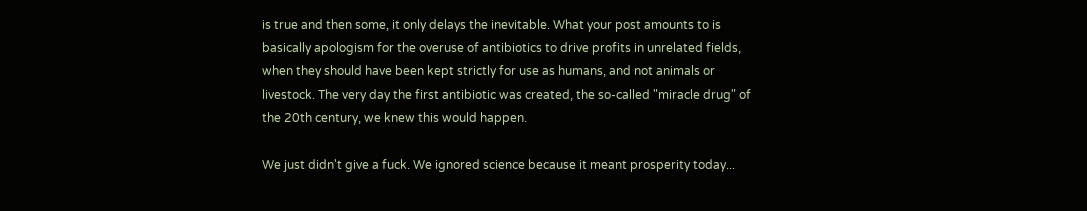is true and then some, it only delays the inevitable. What your post amounts to is basically apologism for the overuse of antibiotics to drive profits in unrelated fields, when they should have been kept strictly for use as humans, and not animals or livestock. The very day the first antibiotic was created, the so-called "miracle drug" of the 20th century, we knew this would happen.

We just didn't give a fuck. We ignored science because it meant prosperity today...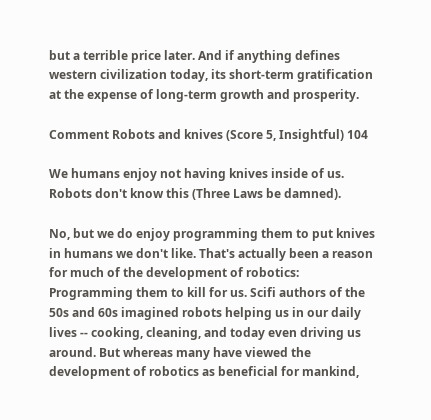but a terrible price later. And if anything defines western civilization today, its short-term gratification at the expense of long-term growth and prosperity.

Comment Robots and knives (Score 5, Insightful) 104

We humans enjoy not having knives inside of us. Robots don't know this (Three Laws be damned).

No, but we do enjoy programming them to put knives in humans we don't like. That's actually been a reason for much of the development of robotics: Programming them to kill for us. Scifi authors of the 50s and 60s imagined robots helping us in our daily lives -- cooking, cleaning, and today even driving us around. But whereas many have viewed the development of robotics as beneficial for mankind,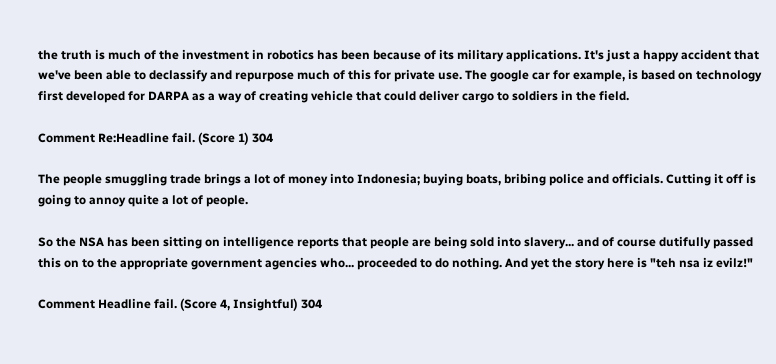the truth is much of the investment in robotics has been because of its military applications. It's just a happy accident that we've been able to declassify and repurpose much of this for private use. The google car for example, is based on technology first developed for DARPA as a way of creating vehicle that could deliver cargo to soldiers in the field.

Comment Re:Headline fail. (Score 1) 304

The people smuggling trade brings a lot of money into Indonesia; buying boats, bribing police and officials. Cutting it off is going to annoy quite a lot of people.

So the NSA has been sitting on intelligence reports that people are being sold into slavery... and of course dutifully passed this on to the appropriate government agencies who... proceeded to do nothing. And yet the story here is "teh nsa iz evilz!"

Comment Headline fail. (Score 4, Insightful) 304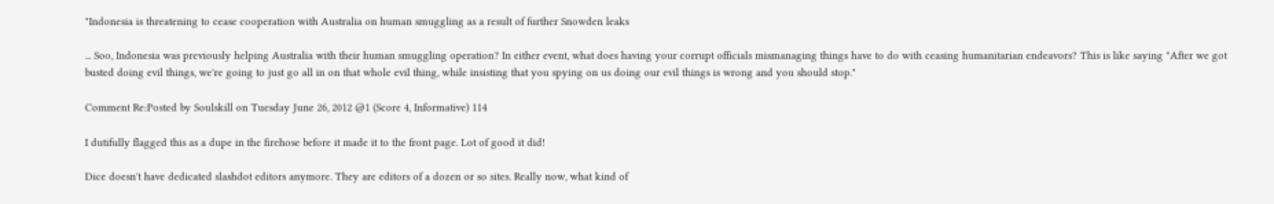"Indonesia is threatening to cease cooperation with Australia on human smuggling as a result of further Snowden leaks

... Soo, Indonesia was previously helping Australia with their human smuggling operation? In either event, what does having your corrupt officials mismanaging things have to do with ceasing humanitarian endeavors? This is like saying "After we got busted doing evil things, we're going to just go all in on that whole evil thing, while insisting that you spying on us doing our evil things is wrong and you should stop."

Comment Re:Posted by Soulskill on Tuesday June 26, 2012 @1 (Score 4, Informative) 114

I dutifully flagged this as a dupe in the firehose before it made it to the front page. Lot of good it did!

Dice doesn't have dedicated slashdot editors anymore. They are editors of a dozen or so sites. Really now, what kind of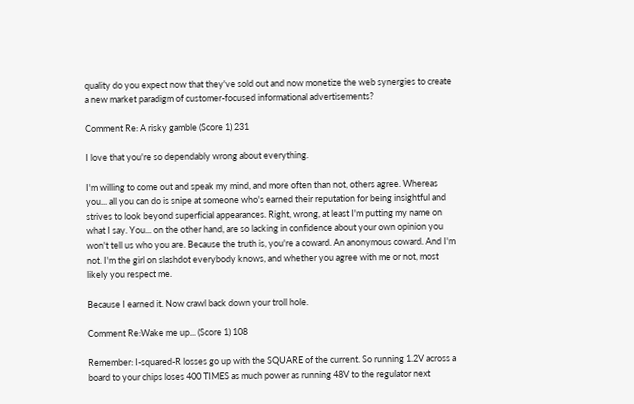quality do you expect now that they've sold out and now monetize the web synergies to create a new market paradigm of customer-focused informational advertisements?

Comment Re: A risky gamble (Score 1) 231

I love that you're so dependably wrong about everything.

I'm willing to come out and speak my mind, and more often than not, others agree. Whereas you... all you can do is snipe at someone who's earned their reputation for being insightful and strives to look beyond superficial appearances. Right, wrong, at least I'm putting my name on what I say. You... on the other hand, are so lacking in confidence about your own opinion you won't tell us who you are. Because the truth is, you're a coward. An anonymous coward. And I'm not. I'm the girl on slashdot everybody knows, and whether you agree with me or not, most likely you respect me.

Because I earned it. Now crawl back down your troll hole.

Comment Re:Wake me up... (Score 1) 108

Remember: I-squared-R losses go up with the SQUARE of the current. So running 1.2V across a board to your chips loses 400 TIMES as much power as running 48V to the regulator next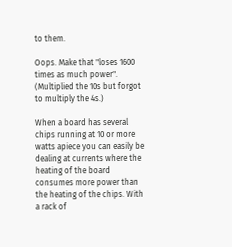to them.

Oops. Make that "loses 1600 times as much power". (Multiplied the 10s but forgot to multiply the 4s.)

When a board has several chips running at 10 or more watts apiece you can easily be dealing at currents where the heating of the board consumes more power than the heating of the chips. With a rack of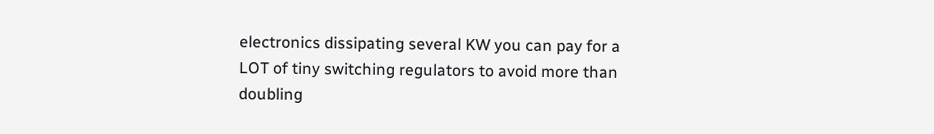electronics dissipating several KW you can pay for a LOT of tiny switching regulators to avoid more than doubling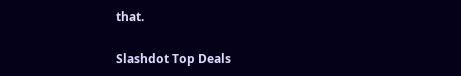that.

Slashdot Top Deals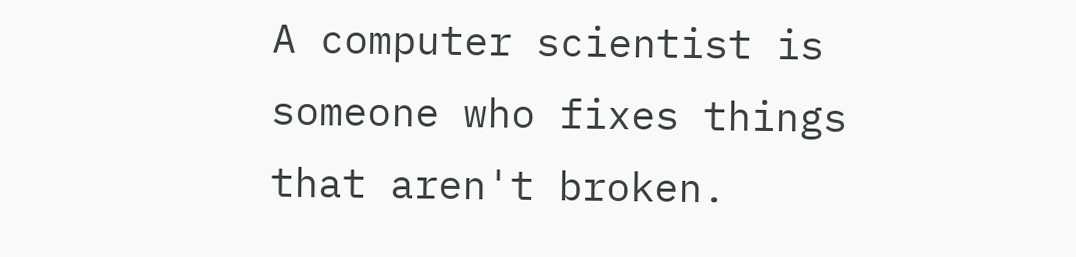A computer scientist is someone who fixes things that aren't broken.